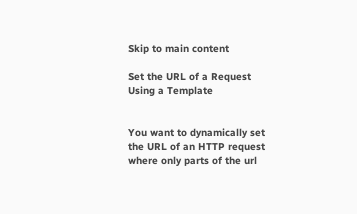Skip to main content

Set the URL of a Request Using a Template


You want to dynamically set the URL of an HTTP request where only parts of the url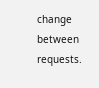change between requests.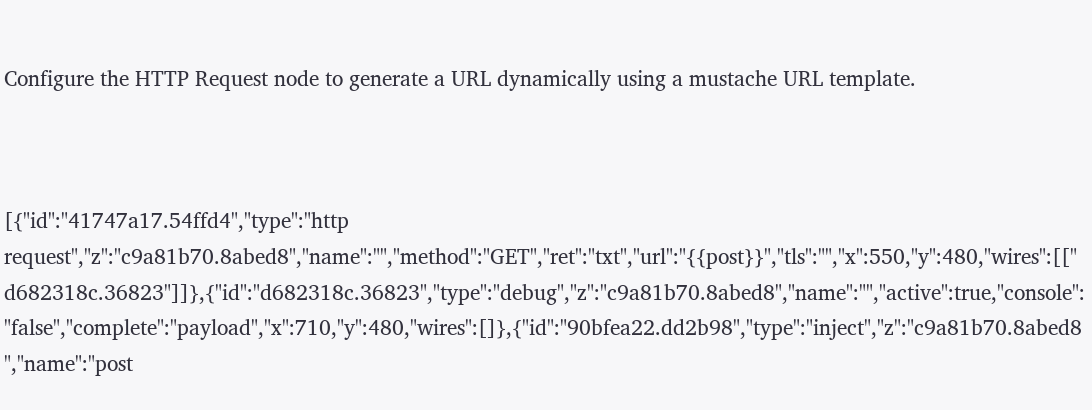Configure the HTTP Request node to generate a URL dynamically using a mustache URL template.



[{"id":"41747a17.54ffd4","type":"http request","z":"c9a81b70.8abed8","name":"","method":"GET","ret":"txt","url":"{{post}}","tls":"","x":550,"y":480,"wires":[["d682318c.36823"]]},{"id":"d682318c.36823","type":"debug","z":"c9a81b70.8abed8","name":"","active":true,"console":"false","complete":"payload","x":710,"y":480,"wires":[]},{"id":"90bfea22.dd2b98","type":"inject","z":"c9a81b70.8abed8","name":"post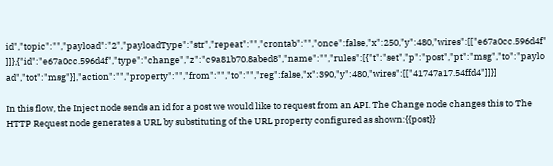id","topic":"","payload":"2","payloadType":"str","repeat":"","crontab":"","once":false,"x":250,"y":480,"wires":[["e67a0cc.596d4f"]]},{"id":"e67a0cc.596d4f","type":"change","z":"c9a81b70.8abed8","name":"","rules":[{"t":"set","p":"post","pt":"msg","to":"payload","tot":"msg"}],"action":"","property":"","from":"","to":"","reg":false,"x":390,"y":480,"wires":[["41747a17.54ffd4"]]}]

In this flow, the Inject node sends an id for a post we would like to request from an API. The Change node changes this to The HTTP Request node generates a URL by substituting of the URL property configured as shown:{{post}}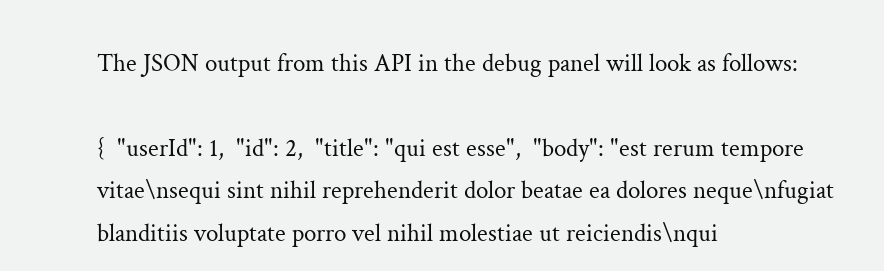The JSON output from this API in the debug panel will look as follows:

{  "userId": 1,  "id": 2,  "title": "qui est esse",  "body": "est rerum tempore vitae\nsequi sint nihil reprehenderit dolor beatae ea dolores neque\nfugiat blanditiis voluptate porro vel nihil molestiae ut reiciendis\nqui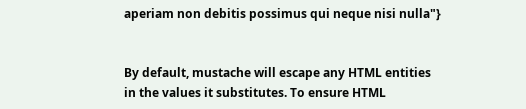aperiam non debitis possimus qui neque nisi nulla"}


By default, mustache will escape any HTML entities in the values it substitutes. To ensure HTML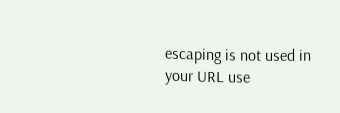escaping is not used in your URL use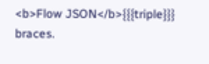<b>Flow JSON</b>{{{triple}}} braces.